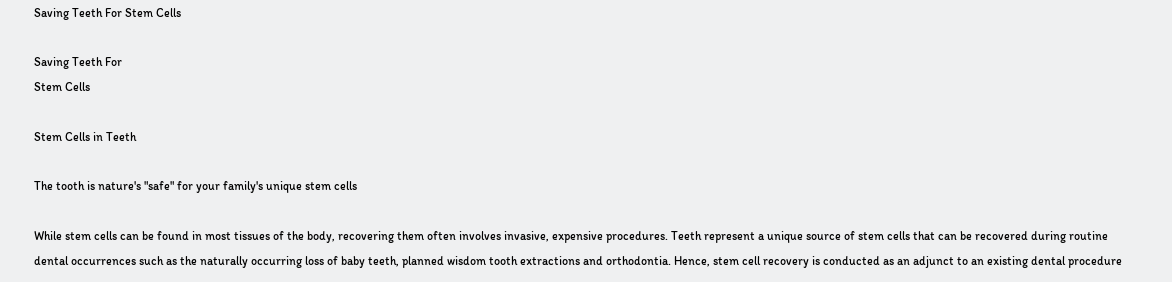Saving Teeth For Stem Cells

Saving Teeth For
Stem Cells

Stem Cells in Teeth

The tooth is nature's "safe" for your family's unique stem cells

While stem cells can be found in most tissues of the body, recovering them often involves invasive, expensive procedures. Teeth represent a unique source of stem cells that can be recovered during routine dental occurrences such as the naturally occurring loss of baby teeth, planned wisdom tooth extractions and orthodontia. Hence, stem cell recovery is conducted as an adjunct to an existing dental procedure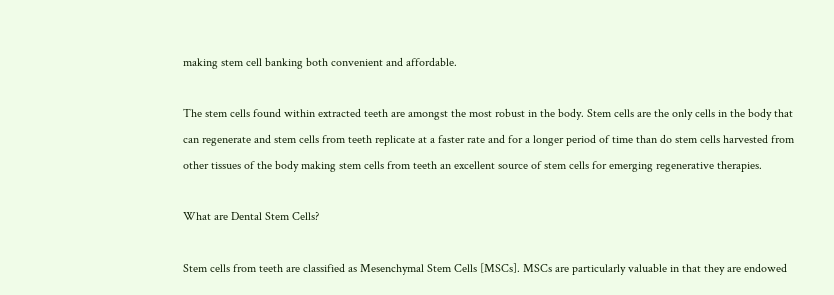making stem cell banking both convenient and affordable.

The stem cells found within extracted teeth are amongst the most robust in the body. Stem cells are the only cells in the body that can regenerate and stem cells from teeth replicate at a faster rate and for a longer period of time than do stem cells harvested from other tissues of the body making stem cells from teeth an excellent source of stem cells for emerging regenerative therapies.

What are Dental Stem Cells?

Stem cells from teeth are classified as Mesenchymal Stem Cells [MSCs]. MSCs are particularly valuable in that they are endowed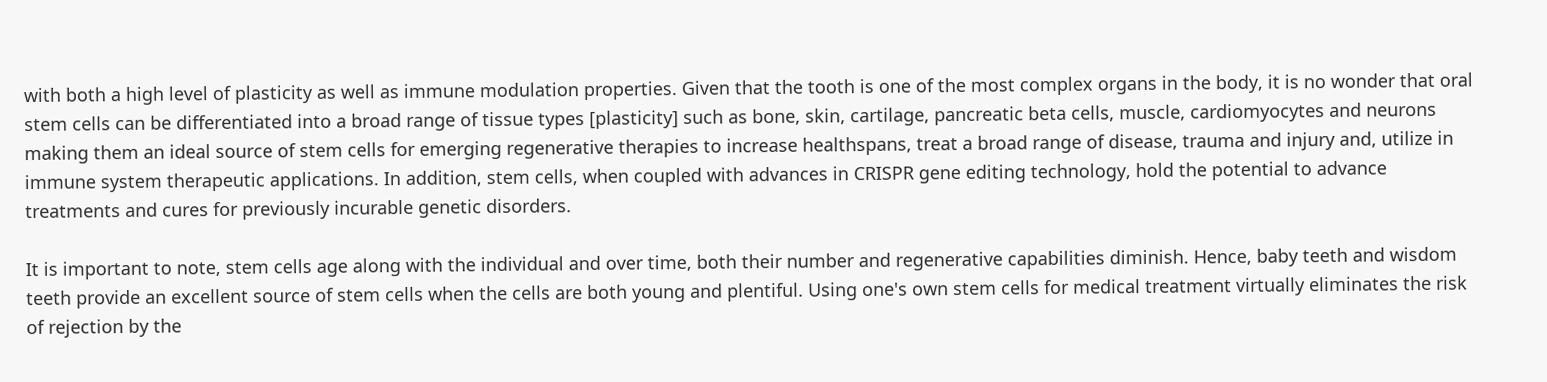with both a high level of plasticity as well as immune modulation properties. Given that the tooth is one of the most complex organs in the body, it is no wonder that oral stem cells can be differentiated into a broad range of tissue types [plasticity] such as bone, skin, cartilage, pancreatic beta cells, muscle, cardiomyocytes and neurons making them an ideal source of stem cells for emerging regenerative therapies to increase healthspans, treat a broad range of disease, trauma and injury and, utilize in immune system therapeutic applications. In addition, stem cells, when coupled with advances in CRISPR gene editing technology, hold the potential to advance treatments and cures for previously incurable genetic disorders.

It is important to note, stem cells age along with the individual and over time, both their number and regenerative capabilities diminish. Hence, baby teeth and wisdom teeth provide an excellent source of stem cells when the cells are both young and plentiful. Using one's own stem cells for medical treatment virtually eliminates the risk of rejection by the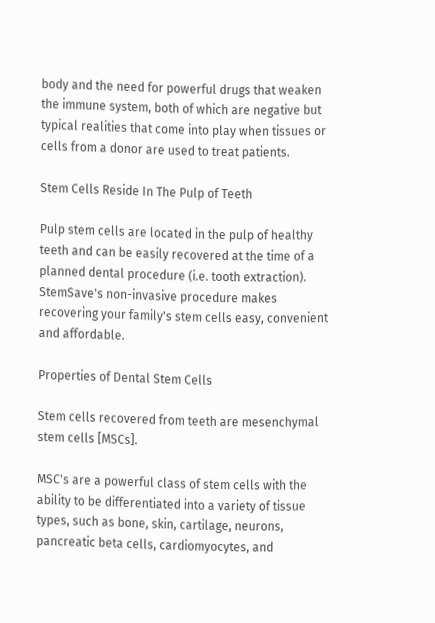body and the need for powerful drugs that weaken the immune system, both of which are negative but typical realities that come into play when tissues or cells from a donor are used to treat patients.

Stem Cells Reside In The Pulp of Teeth

Pulp stem cells are located in the pulp of healthy teeth and can be easily recovered at the time of a planned dental procedure (i.e. tooth extraction). StemSave's non-invasive procedure makes recovering your family's stem cells easy, convenient and affordable.

Properties of Dental Stem Cells

Stem cells recovered from teeth are mesenchymal stem cells [MSCs].

MSC's are a powerful class of stem cells with the ability to be differentiated into a variety of tissue types, such as bone, skin, cartilage, neurons, pancreatic beta cells, cardiomyocytes, and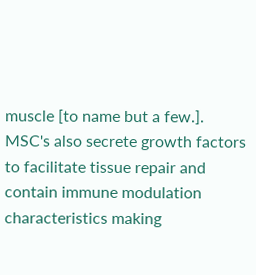muscle [to name but a few.]. MSC's also secrete growth factors to facilitate tissue repair and contain immune modulation characteristics making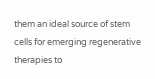them an ideal source of stem cells for emerging regenerative therapies to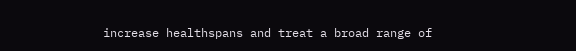increase healthspans and treat a broad range of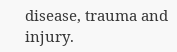disease, trauma and injury.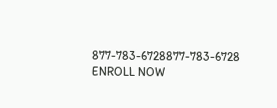877-783-6728877-783-6728 ENROLL NOW